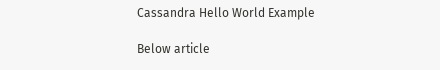Cassandra Hello World Example

Below article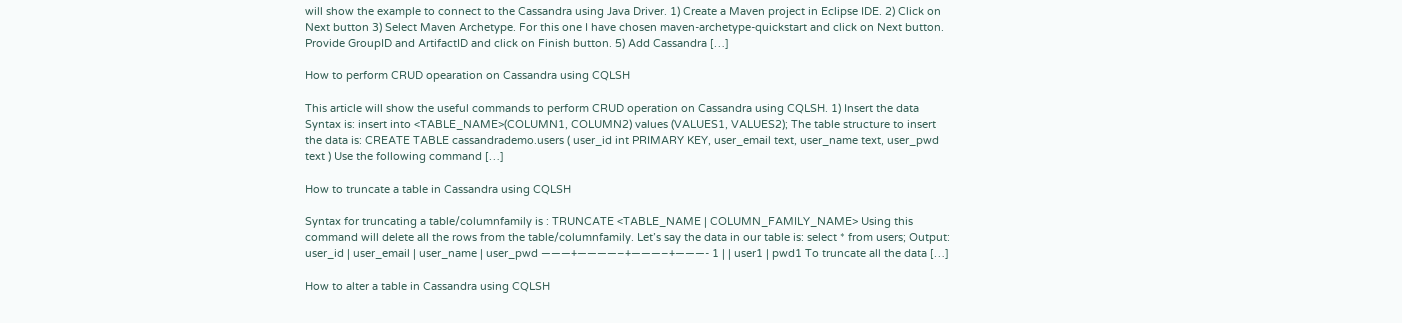will show the example to connect to the Cassandra using Java Driver. 1) Create a Maven project in Eclipse IDE. 2) Click on Next button 3) Select Maven Archetype. For this one I have chosen maven-archetype-quickstart and click on Next button. Provide GroupID and ArtifactID and click on Finish button. 5) Add Cassandra […]

How to perform CRUD opearation on Cassandra using CQLSH

This article will show the useful commands to perform CRUD operation on Cassandra using CQLSH. 1) Insert the data Syntax is: insert into <TABLE_NAME>(COLUMN1, COLUMN2) values (VALUES1, VALUES2); The table structure to insert the data is: CREATE TABLE cassandrademo.users ( user_id int PRIMARY KEY, user_email text, user_name text, user_pwd text ) Use the following command […]

How to truncate a table in Cassandra using CQLSH

Syntax for truncating a table/columnfamily is : TRUNCATE <TABLE_NAME | COLUMN_FAMILY_NAME> Using this command will delete all the rows from the table/columnfamily. Let’s say the data in our table is: select * from users; Output: user_id | user_email | user_name | user_pwd ———+————–+———–+———- 1 | | user1 | pwd1 To truncate all the data […]

How to alter a table in Cassandra using CQLSH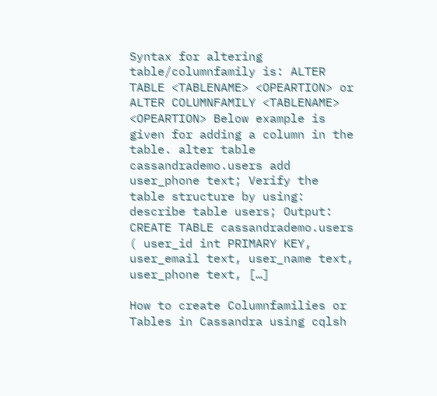Syntax for altering table/columnfamily is: ALTER TABLE <TABLENAME> <OPEARTION> or ALTER COLUMNFAMILY <TABLENAME> <OPEARTION> Below example is given for adding a column in the table. alter table cassandrademo.users add user_phone text; Verify the table structure by using: describe table users; Output: CREATE TABLE cassandrademo.users ( user_id int PRIMARY KEY, user_email text, user_name text, user_phone text, […]

How to create Columnfamilies or Tables in Cassandra using cqlsh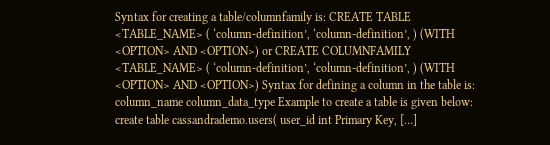Syntax for creating a table/columnfamily is: CREATE TABLE <TABLE_NAME> ( ‘column-definition’, ‘column-definition’, ) (WITH <OPTION> AND <OPTION>) or CREATE COLUMNFAMILY <TABLE_NAME> ( ‘column-definition’, ‘column-definition’, ) (WITH <OPTION> AND <OPTION>) Syntax for defining a column in the table is: column_name column_data_type Example to create a table is given below: create table cassandrademo.users( user_id int Primary Key, […]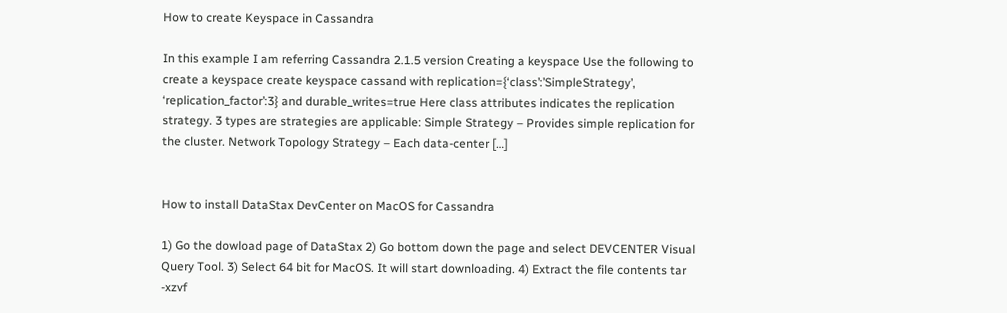How to create Keyspace in Cassandra

In this example I am referring Cassandra 2.1.5 version Creating a keyspace Use the following to create a keyspace create keyspace cassand with replication={‘class’:’SimpleStrategy’, ‘replication_factor’:3} and durable_writes=true Here class attributes indicates the replication strategy. 3 types are strategies are applicable: Simple Strategy – Provides simple replication for the cluster. Network Topology Strategy – Each data-center […]


How to install DataStax DevCenter on MacOS for Cassandra

1) Go the dowload page of DataStax 2) Go bottom down the page and select DEVCENTER Visual Query Tool. 3) Select 64 bit for MacOS. It will start downloading. 4) Extract the file contents tar -xzvf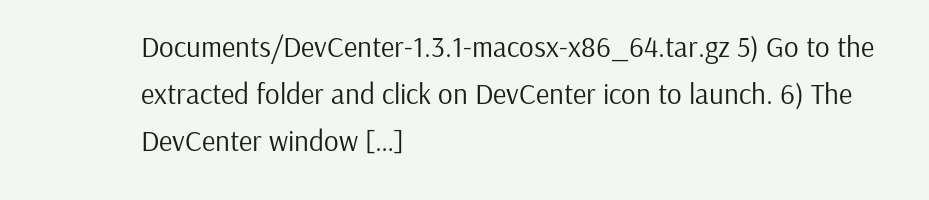Documents/DevCenter-1.3.1-macosx-x86_64.tar.gz 5) Go to the extracted folder and click on DevCenter icon to launch. 6) The DevCenter window […]